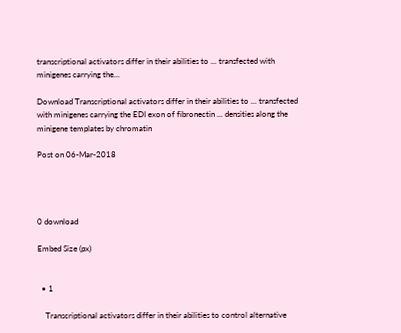transcriptional activators differ in their abilities to ... transfected with minigenes carrying the...

Download Transcriptional activators differ in their abilities to ... transfected with minigenes carrying the EDI exon of fibronectin ... densities along the minigene templates by chromatin

Post on 06-Mar-2018




0 download

Embed Size (px)


  • 1

    Transcriptional activators differ in their abilities to control alternative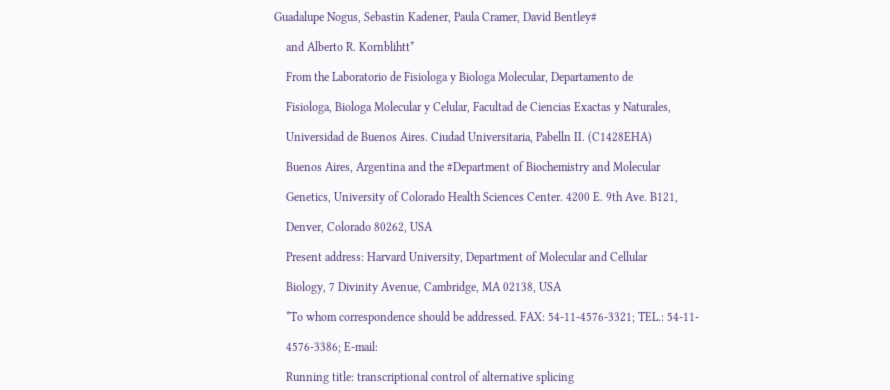Guadalupe Nogus, Sebastin Kadener, Paula Cramer, David Bentley#

    and Alberto R. Kornblihtt*

    From the Laboratorio de Fisiologa y Biologa Molecular, Departamento de

    Fisiologa, Biologa Molecular y Celular, Facultad de Ciencias Exactas y Naturales,

    Universidad de Buenos Aires. Ciudad Universitaria, Pabelln II. (C1428EHA)

    Buenos Aires, Argentina and the #Department of Biochemistry and Molecular

    Genetics, University of Colorado Health Sciences Center. 4200 E. 9th Ave. B121,

    Denver, Colorado 80262, USA

    Present address: Harvard University, Department of Molecular and Cellular

    Biology, 7 Divinity Avenue, Cambridge, MA 02138, USA

    *To whom correspondence should be addressed. FAX: 54-11-4576-3321; TEL.: 54-11-

    4576-3386; E-mail:

    Running title: transcriptional control of alternative splicing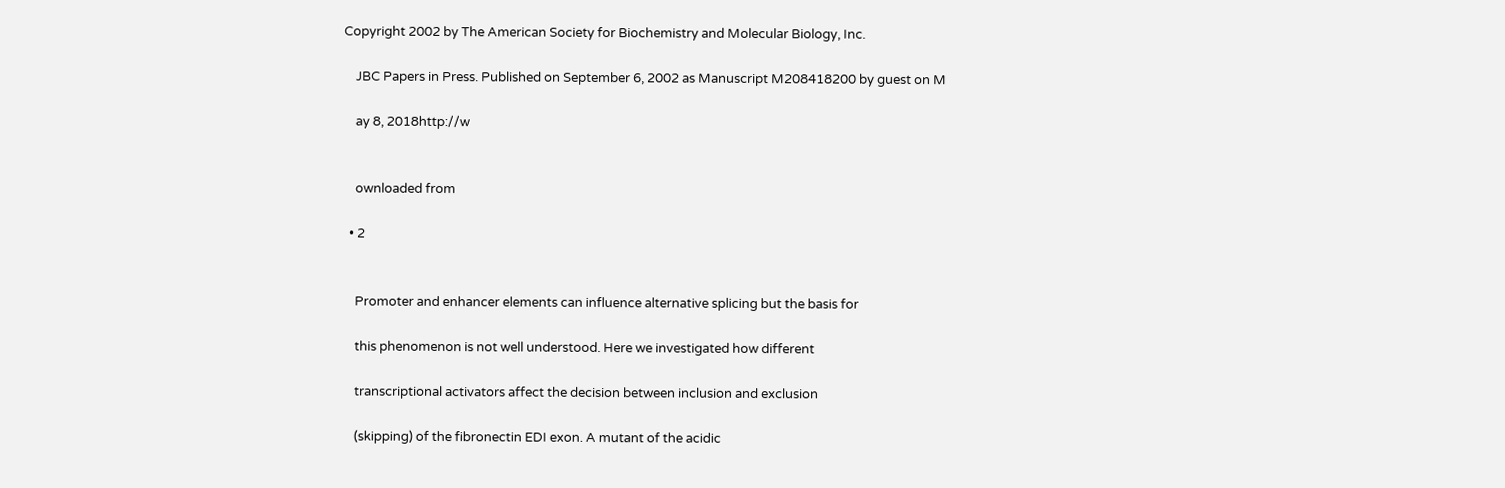Copyright 2002 by The American Society for Biochemistry and Molecular Biology, Inc.

    JBC Papers in Press. Published on September 6, 2002 as Manuscript M208418200 by guest on M

    ay 8, 2018http://w


    ownloaded from

  • 2


    Promoter and enhancer elements can influence alternative splicing but the basis for

    this phenomenon is not well understood. Here we investigated how different

    transcriptional activators affect the decision between inclusion and exclusion

    (skipping) of the fibronectin EDI exon. A mutant of the acidic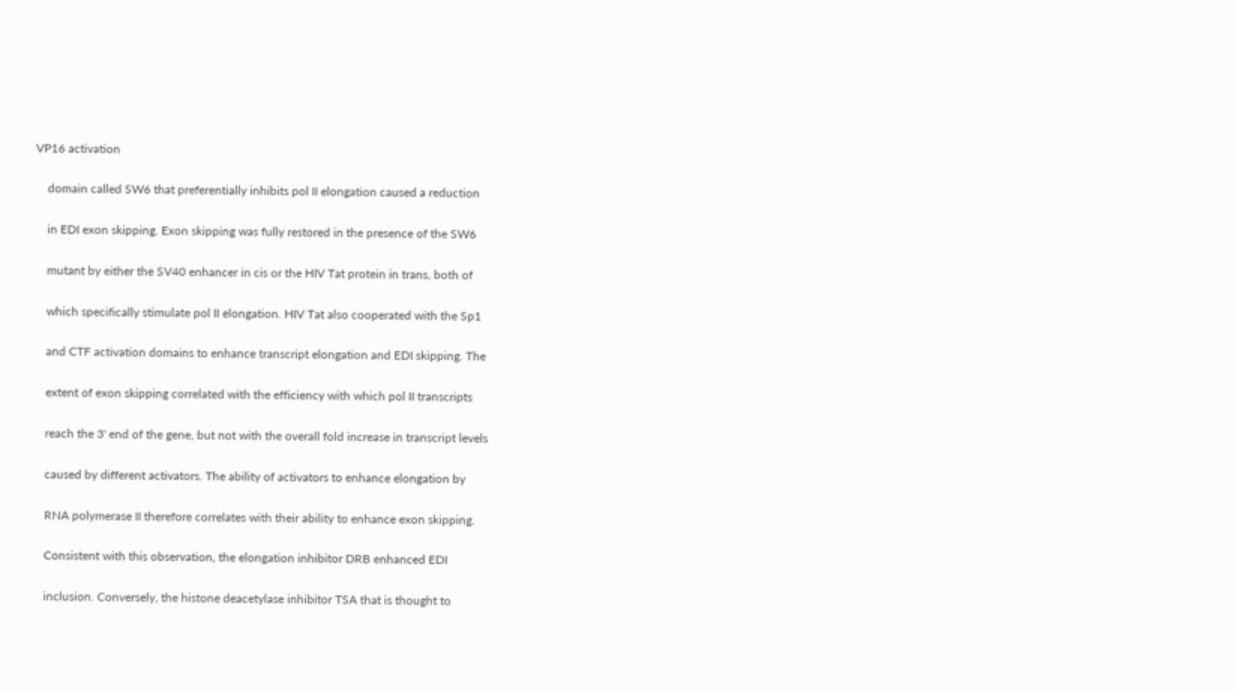VP16 activation

    domain called SW6 that preferentially inhibits pol II elongation caused a reduction

    in EDI exon skipping. Exon skipping was fully restored in the presence of the SW6

    mutant by either the SV40 enhancer in cis or the HIV Tat protein in trans, both of

    which specifically stimulate pol II elongation. HIV Tat also cooperated with the Sp1

    and CTF activation domains to enhance transcript elongation and EDI skipping. The

    extent of exon skipping correlated with the efficiency with which pol II transcripts

    reach the 3' end of the gene, but not with the overall fold increase in transcript levels

    caused by different activators. The ability of activators to enhance elongation by

    RNA polymerase II therefore correlates with their ability to enhance exon skipping.

    Consistent with this observation, the elongation inhibitor DRB enhanced EDI

    inclusion. Conversely, the histone deacetylase inhibitor TSA that is thought to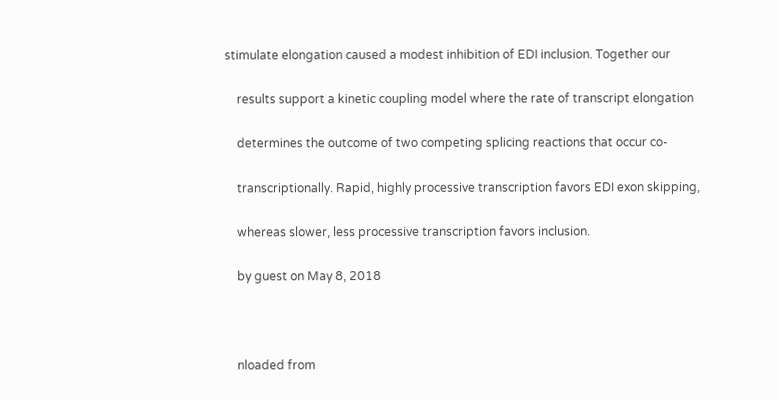stimulate elongation caused a modest inhibition of EDI inclusion. Together our

    results support a kinetic coupling model where the rate of transcript elongation

    determines the outcome of two competing splicing reactions that occur co-

    transcriptionally. Rapid, highly processive transcription favors EDI exon skipping,

    whereas slower, less processive transcription favors inclusion.

    by guest on May 8, 2018



    nloaded from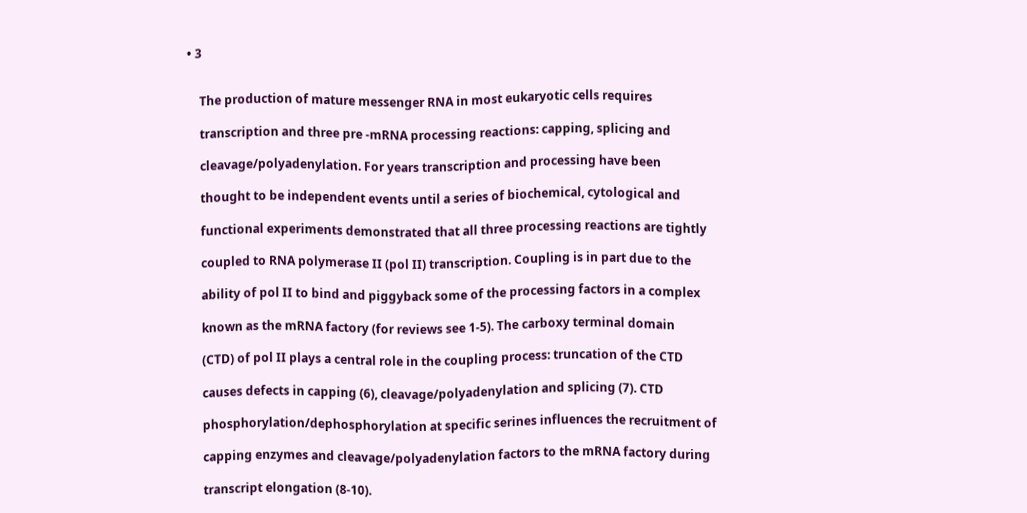• 3


    The production of mature messenger RNA in most eukaryotic cells requires

    transcription and three pre -mRNA processing reactions: capping, splicing and

    cleavage/polyadenylation. For years transcription and processing have been

    thought to be independent events until a series of biochemical, cytological and

    functional experiments demonstrated that all three processing reactions are tightly

    coupled to RNA polymerase II (pol II) transcription. Coupling is in part due to the

    ability of pol II to bind and piggyback some of the processing factors in a complex

    known as the mRNA factory (for reviews see 1-5). The carboxy terminal domain

    (CTD) of pol II plays a central role in the coupling process: truncation of the CTD

    causes defects in capping (6), cleavage/polyadenylation and splicing (7). CTD

    phosphorylation/dephosphorylation at specific serines influences the recruitment of

    capping enzymes and cleavage/polyadenylation factors to the mRNA factory during

    transcript elongation (8-10).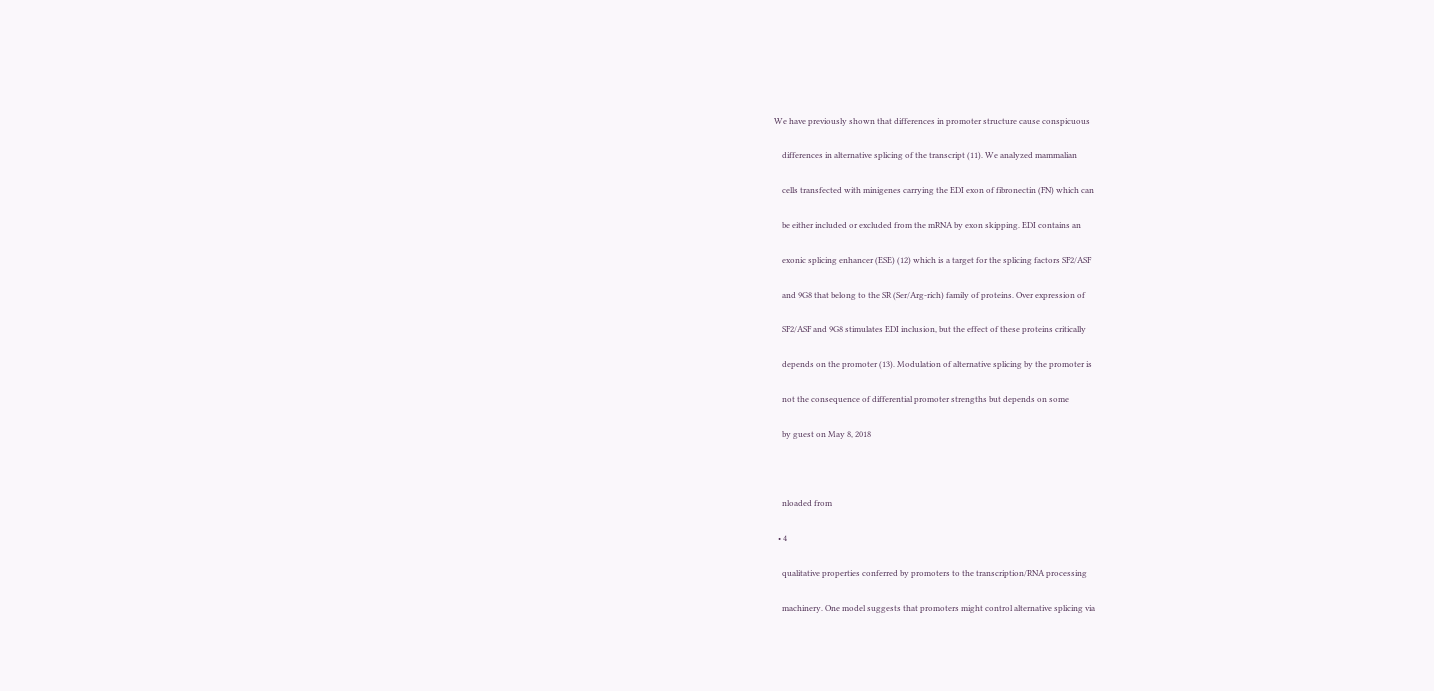We have previously shown that differences in promoter structure cause conspicuous

    differences in alternative splicing of the transcript (11). We analyzed mammalian

    cells transfected with minigenes carrying the EDI exon of fibronectin (FN) which can

    be either included or excluded from the mRNA by exon skipping. EDI contains an

    exonic splicing enhancer (ESE) (12) which is a target for the splicing factors SF2/ASF

    and 9G8 that belong to the SR (Ser/Arg-rich) family of proteins. Over expression of

    SF2/ASF and 9G8 stimulates EDI inclusion, but the effect of these proteins critically

    depends on the promoter (13). Modulation of alternative splicing by the promoter is

    not the consequence of differential promoter strengths but depends on some

    by guest on May 8, 2018



    nloaded from

  • 4

    qualitative properties conferred by promoters to the transcription/RNA processing

    machinery. One model suggests that promoters might control alternative splicing via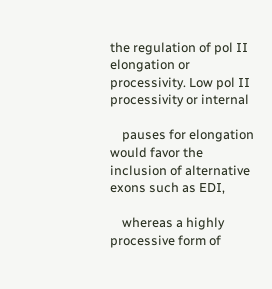the regulation of pol II elongation or processivity. Low pol II processivity or internal

    pauses for elongation would favor the inclusion of alternative exons such as EDI,

    whereas a highly processive form of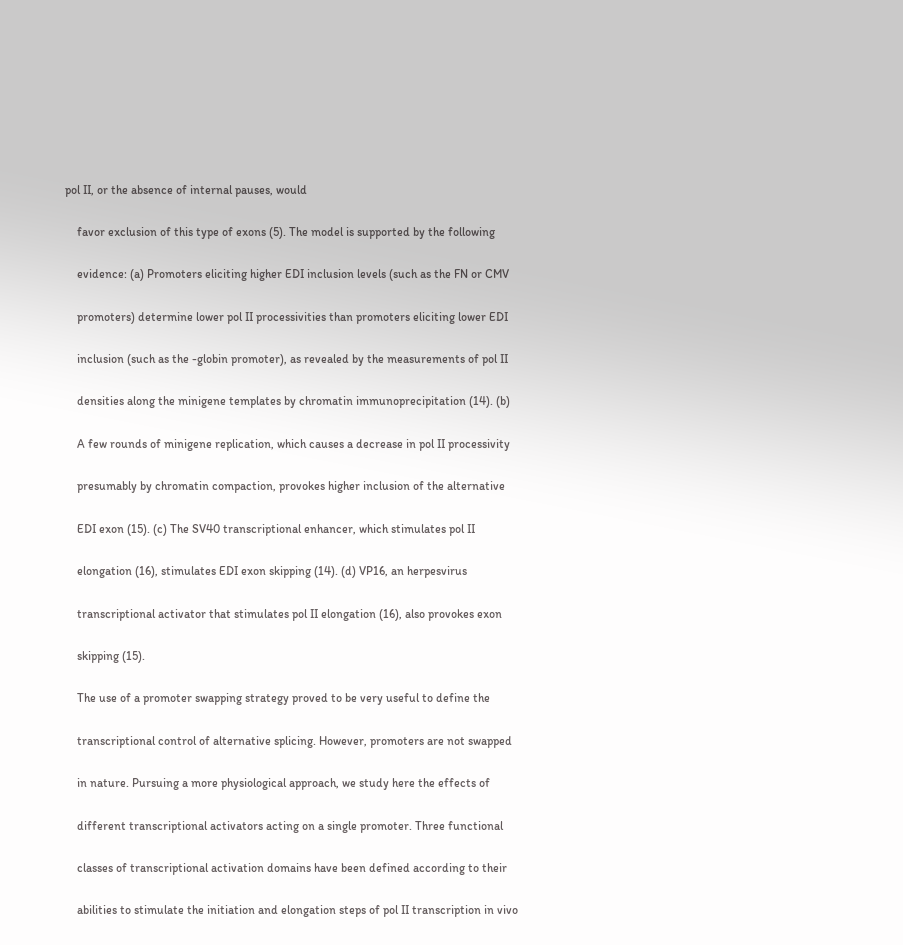pol II, or the absence of internal pauses, would

    favor exclusion of this type of exons (5). The model is supported by the following

    evidence: (a) Promoters eliciting higher EDI inclusion levels (such as the FN or CMV

    promoters) determine lower pol II processivities than promoters eliciting lower EDI

    inclusion (such as the -globin promoter), as revealed by the measurements of pol II

    densities along the minigene templates by chromatin immunoprecipitation (14). (b)

    A few rounds of minigene replication, which causes a decrease in pol II processivity

    presumably by chromatin compaction, provokes higher inclusion of the alternative

    EDI exon (15). (c) The SV40 transcriptional enhancer, which stimulates pol II

    elongation (16), stimulates EDI exon skipping (14). (d) VP16, an herpesvirus

    transcriptional activator that stimulates pol II elongation (16), also provokes exon

    skipping (15).

    The use of a promoter swapping strategy proved to be very useful to define the

    transcriptional control of alternative splicing. However, promoters are not swapped

    in nature. Pursuing a more physiological approach, we study here the effects of

    different transcriptional activators acting on a single promoter. Three functional

    classes of transcriptional activation domains have been defined according to their

    abilities to stimulate the initiation and elongation steps of pol II transcription in vivo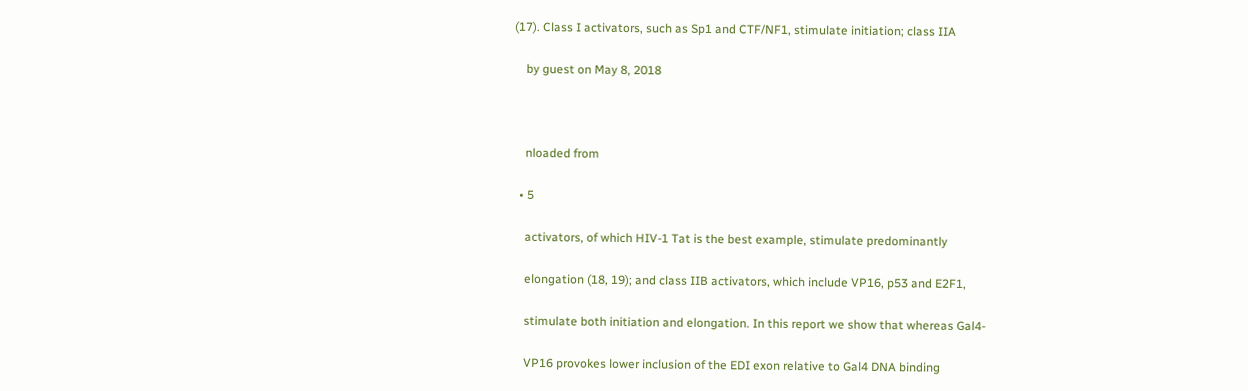(17). Class I activators, such as Sp1 and CTF/NF1, stimulate initiation; class IIA

    by guest on May 8, 2018



    nloaded from

  • 5

    activators, of which HIV-1 Tat is the best example, stimulate predominantly

    elongation (18, 19); and class IIB activators, which include VP16, p53 and E2F1,

    stimulate both initiation and elongation. In this report we show that whereas Gal4-

    VP16 provokes lower inclusion of the EDI exon relative to Gal4 DNA binding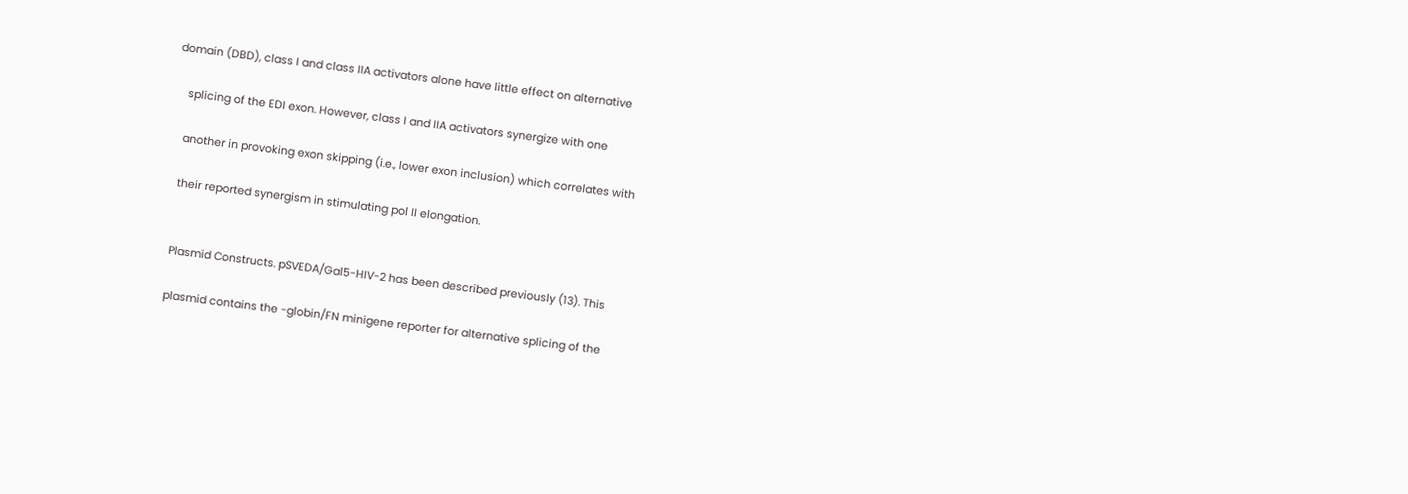domain (DBD), class I and class IIA activators alone have little effect on alternative

    splicing of the EDI exon. However, class I and IIA activators synergize with one

    another in provoking exon skipping (i.e., lower exon inclusion) which correlates with

    their reported synergism in stimulating pol II elongation.


    Plasmid Constructs. pSVEDA/Gal5-HIV-2 has been described previously (13). This

    plasmid contains the -globin/FN minigene reporter for alternative splicing of the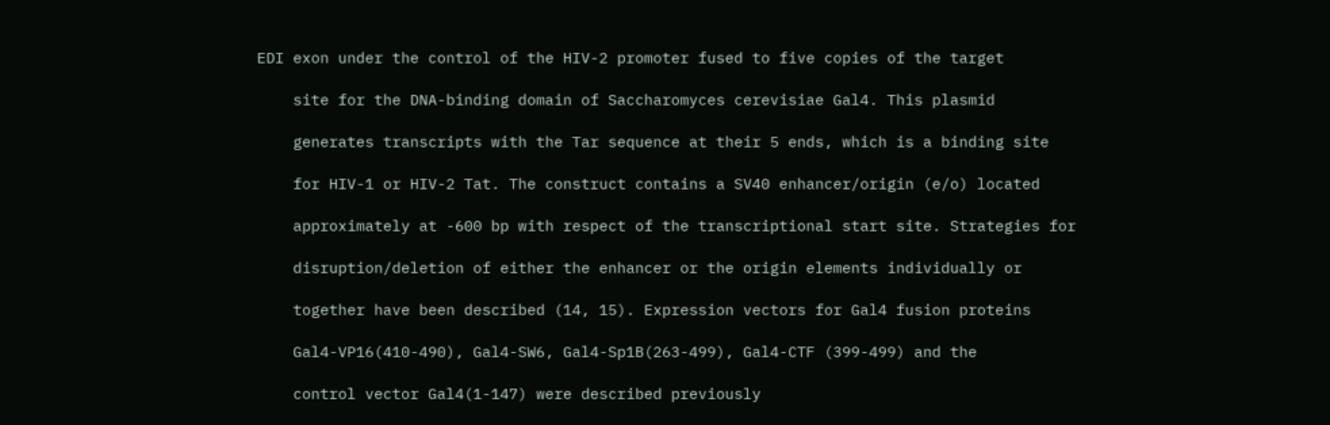EDI exon under the control of the HIV-2 promoter fused to five copies of the target

    site for the DNA-binding domain of Saccharomyces cerevisiae Gal4. This plasmid

    generates transcripts with the Tar sequence at their 5 ends, which is a binding site

    for HIV-1 or HIV-2 Tat. The construct contains a SV40 enhancer/origin (e/o) located

    approximately at -600 bp with respect of the transcriptional start site. Strategies for

    disruption/deletion of either the enhancer or the origin elements individually or

    together have been described (14, 15). Expression vectors for Gal4 fusion proteins

    Gal4-VP16(410-490), Gal4-SW6, Gal4-Sp1B(263-499), Gal4-CTF (399-499) and the

    control vector Gal4(1-147) were described previously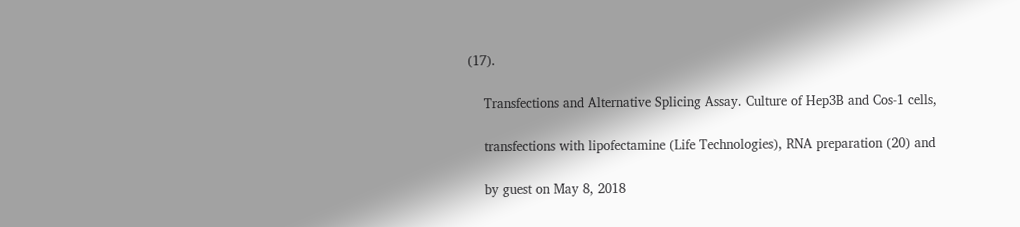(17).

    Transfections and Alternative Splicing Assay. Culture of Hep3B and Cos-1 cells,

    transfections with lipofectamine (Life Technologies), RNA preparation (20) and

    by guest on May 8, 2018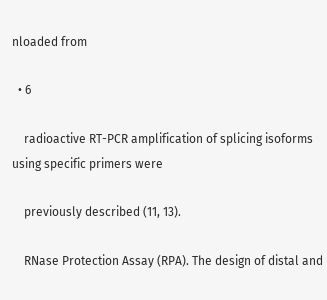nloaded from

  • 6

    radioactive RT-PCR amplification of splicing isoforms using specific primers were

    previously described (11, 13).

    RNase Protection Assay (RPA). The design of distal and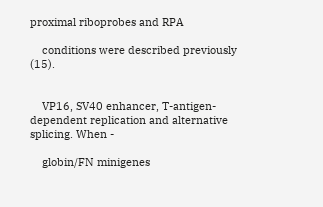proximal riboprobes and RPA

    conditions were described previously (15).


    VP16, SV40 enhancer, T-antigen-dependent replication and alternative splicing. When -

    globin/FN minigenes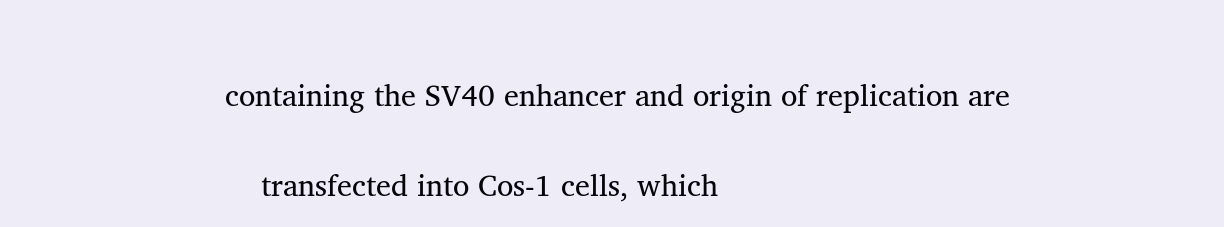containing the SV40 enhancer and origin of replication are

    transfected into Cos-1 cells, which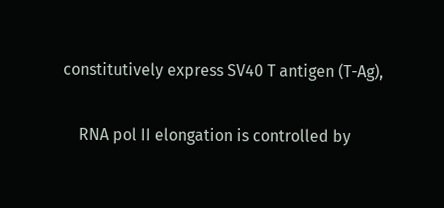constitutively express SV40 T antigen (T-Ag),

    RNA pol II elongation is controlled by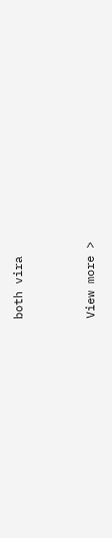both vira


View more >